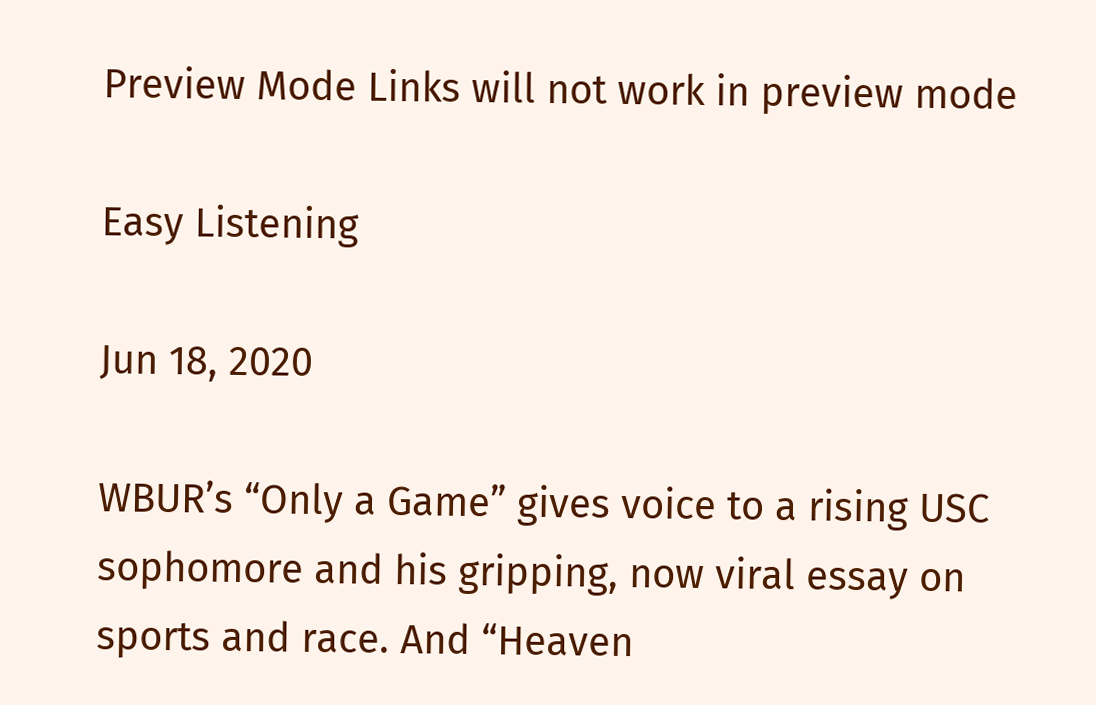Preview Mode Links will not work in preview mode

Easy Listening

Jun 18, 2020

WBUR’s “Only a Game” gives voice to a rising USC sophomore and his gripping, now viral essay on sports and race. And “Heaven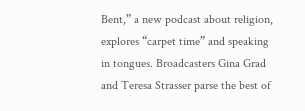Bent,” a new podcast about religion, explores “carpet time” and speaking in tongues. Broadcasters Gina Grad and Teresa Strasser parse the best of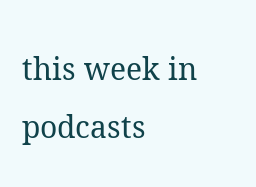this week in podcasts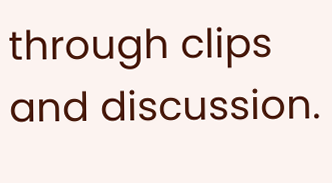through clips and discussion.